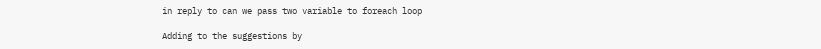in reply to can we pass two variable to foreach loop

Adding to the suggestions by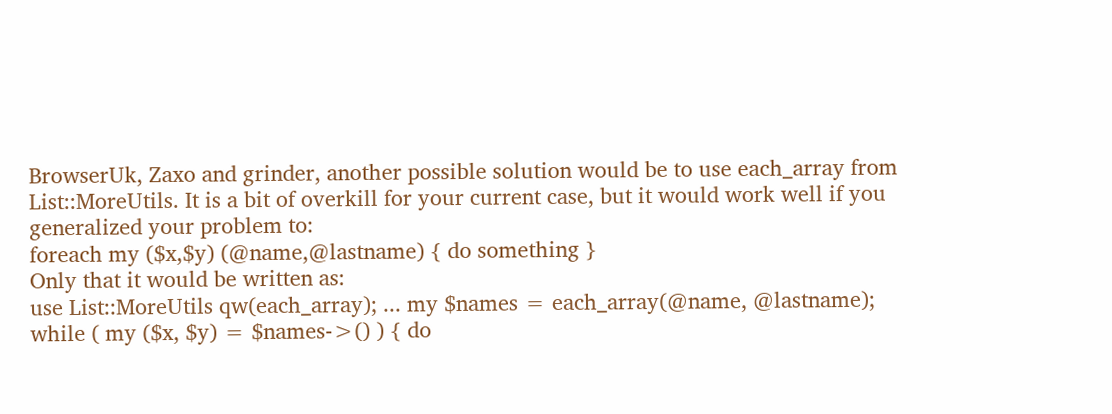BrowserUk, Zaxo and grinder, another possible solution would be to use each_array from List::MoreUtils. It is a bit of overkill for your current case, but it would work well if you generalized your problem to:
foreach my ($x,$y) (@name,@lastname) { do something }
Only that it would be written as:
use List::MoreUtils qw(each_array); ... my $names = each_array(@name, @lastname); while ( my ($x, $y) = $names->() ) { do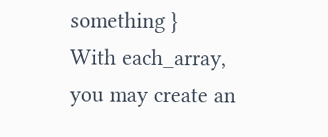something }
With each_array, you may create an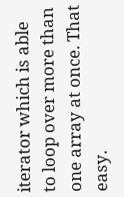iterator which is able to loop over more than one array at once. That easy.